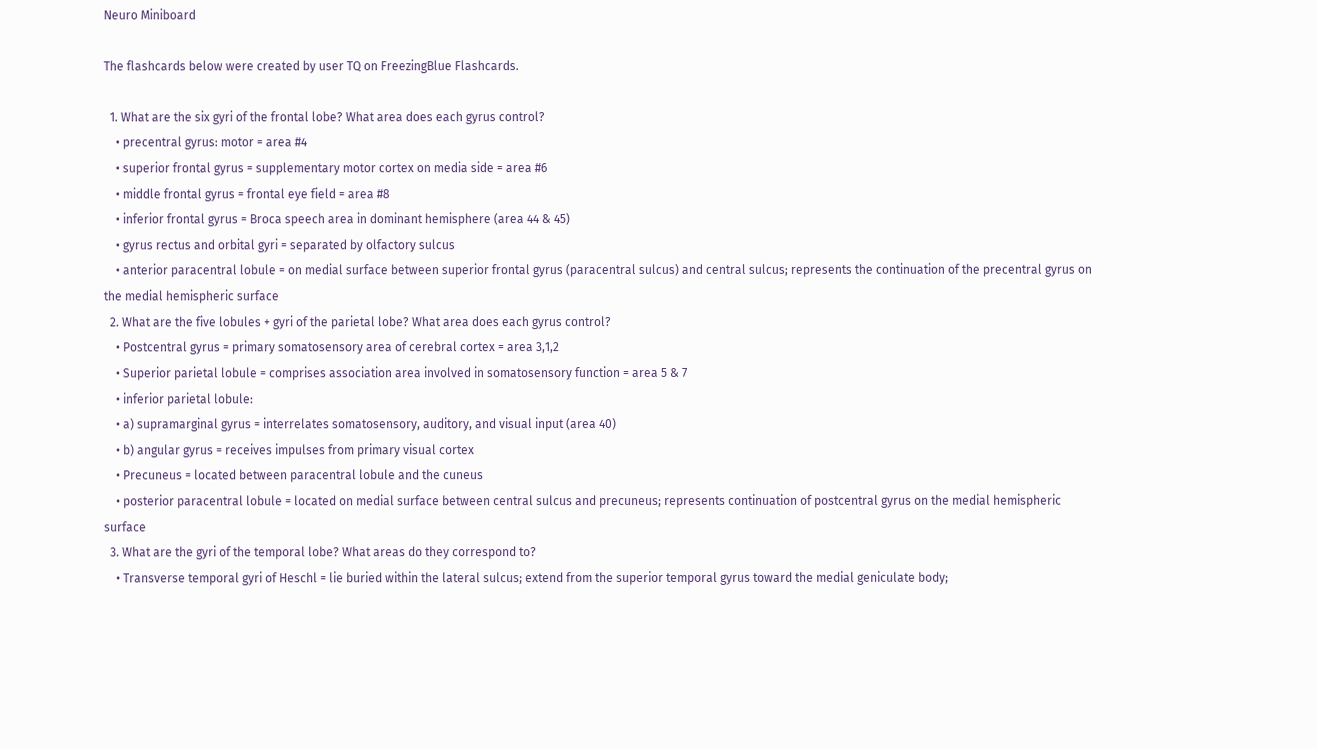Neuro Miniboard

The flashcards below were created by user TQ on FreezingBlue Flashcards.

  1. What are the six gyri of the frontal lobe? What area does each gyrus control?
    • precentral gyrus: motor = area #4
    • superior frontal gyrus = supplementary motor cortex on media side = area #6
    • middle frontal gyrus = frontal eye field = area #8
    • inferior frontal gyrus = Broca speech area in dominant hemisphere (area 44 & 45)
    • gyrus rectus and orbital gyri = separated by olfactory sulcus
    • anterior paracentral lobule = on medial surface between superior frontal gyrus (paracentral sulcus) and central sulcus; represents the continuation of the precentral gyrus on the medial hemispheric surface
  2. What are the five lobules + gyri of the parietal lobe? What area does each gyrus control?
    • Postcentral gyrus = primary somatosensory area of cerebral cortex = area 3,1,2
    • Superior parietal lobule = comprises association area involved in somatosensory function = area 5 & 7
    • inferior parietal lobule:
    • a) supramarginal gyrus = interrelates somatosensory, auditory, and visual input (area 40)
    • b) angular gyrus = receives impulses from primary visual cortex
    • Precuneus = located between paracentral lobule and the cuneus
    • posterior paracentral lobule = located on medial surface between central sulcus and precuneus; represents continuation of postcentral gyrus on the medial hemispheric surface
  3. What are the gyri of the temporal lobe? What areas do they correspond to?
    • Transverse temporal gyri of Heschl = lie buried within the lateral sulcus; extend from the superior temporal gyrus toward the medial geniculate body;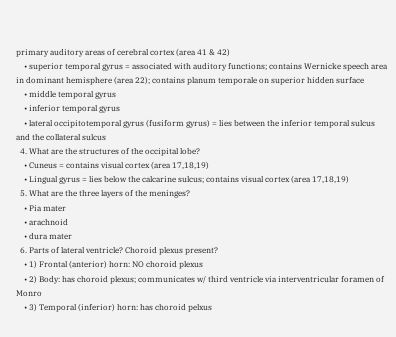primary auditory areas of cerebral cortex (area 41 & 42)
    • superior temporal gyrus = associated with auditory functions; contains Wernicke speech area in dominant hemisphere (area 22); contains planum temporale on superior hidden surface
    • middle temporal gyrus
    • inferior temporal gyrus
    • lateral occipitotemporal gyrus (fusiform gyrus) = lies between the inferior temporal sulcus and the collateral sulcus
  4. What are the structures of the occipital lobe?
    • Cuneus = contains visual cortex (area 17,18,19)
    • Lingual gyrus = lies below the calcarine sulcus; contains visual cortex (area 17,18,19)
  5. What are the three layers of the meninges?
    • Pia mater
    • arachnoid
    • dura mater
  6. Parts of lateral ventricle? Choroid plexus present?
    • 1) Frontal (anterior) horn: NO choroid plexus
    • 2) Body: has choroid plexus; communicates w/ third ventricle via interventricular foramen of Monro
    • 3) Temporal (inferior) horn: has choroid pelxus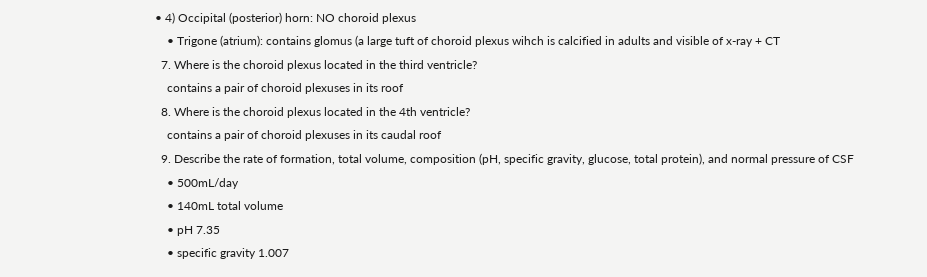• 4) Occipital (posterior) horn: NO choroid plexus
    • Trigone (atrium): contains glomus (a large tuft of choroid plexus wihch is calcified in adults and visible of x-ray + CT
  7. Where is the choroid plexus located in the third ventricle?
    contains a pair of choroid plexuses in its roof
  8. Where is the choroid plexus located in the 4th ventricle?
    contains a pair of choroid plexuses in its caudal roof
  9. Describe the rate of formation, total volume, composition (pH, specific gravity, glucose, total protein), and normal pressure of CSF
    • 500mL/day
    • 140mL total volume
    • pH 7.35
    • specific gravity 1.007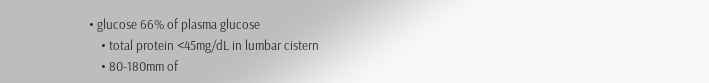• glucose 66% of plasma glucose
    • total protein <45mg/dL in lumbar cistern
    • 80-180mm of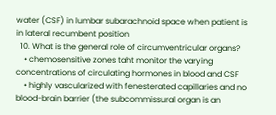water (CSF) in lumbar subarachnoid space when patient is in lateral recumbent position
  10. What is the general role of circumventricular organs?
    • chemosensitive zones taht monitor the varying concentrations of circulating hormones in blood and CSF
    • highly vascularized with fenesterated capillaries and no blood-brain barrier (the subcommissural organ is an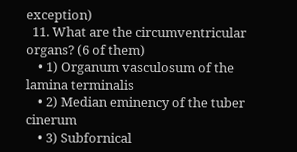exception)
  11. What are the circumventricular organs? (6 of them)
    • 1) Organum vasculosum of the lamina terminalis
    • 2) Median eminency of the tuber cinerum
    • 3) Subfornical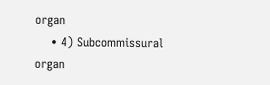organ
    • 4) Subcommissural organ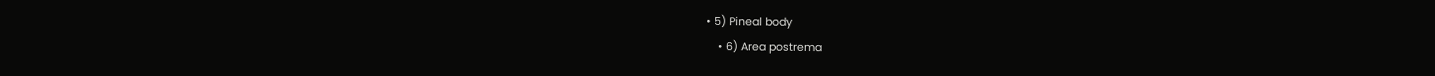• 5) Pineal body
    • 6) Area postrema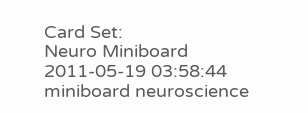Card Set:
Neuro Miniboard
2011-05-19 03:58:44
miniboard neuroscience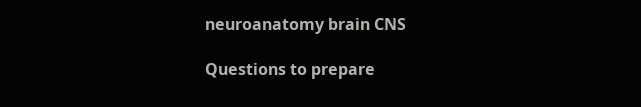neuroanatomy brain CNS

Questions to prepare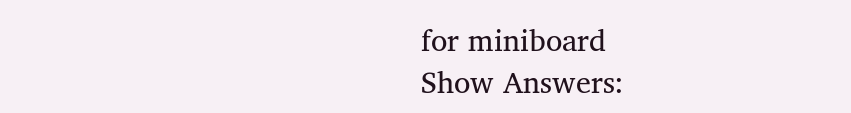for miniboard
Show Answers: